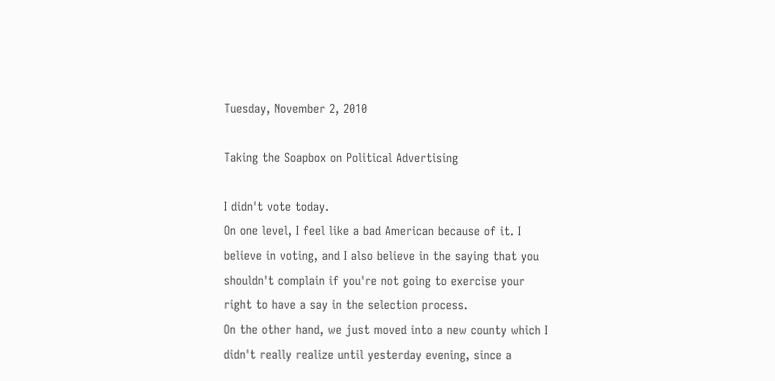Tuesday, November 2, 2010

Taking the Soapbox on Political Advertising

I didn't vote today.
On one level, I feel like a bad American because of it. I believe in voting, and I also believe in the saying that you shouldn't complain if you're not going to exercise your right to have a say in the selection process.
On the other hand, we just moved into a new county which I didn't really realize until yesterday evening, since a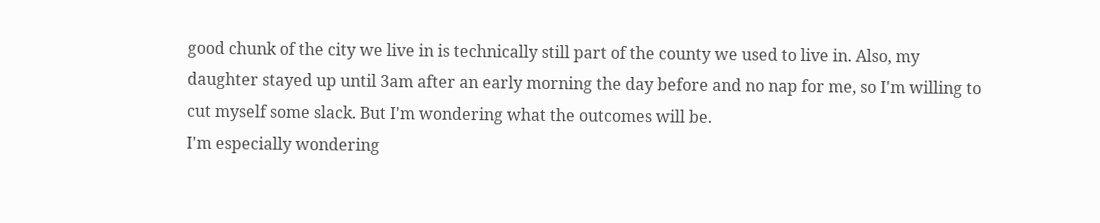good chunk of the city we live in is technically still part of the county we used to live in. Also, my daughter stayed up until 3am after an early morning the day before and no nap for me, so I'm willing to cut myself some slack. But I'm wondering what the outcomes will be.
I'm especially wondering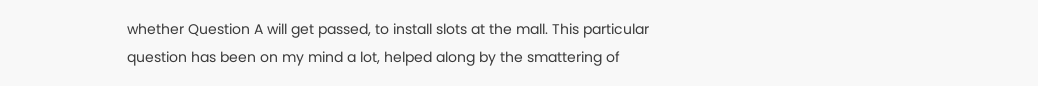whether Question A will get passed, to install slots at the mall. This particular question has been on my mind a lot, helped along by the smattering of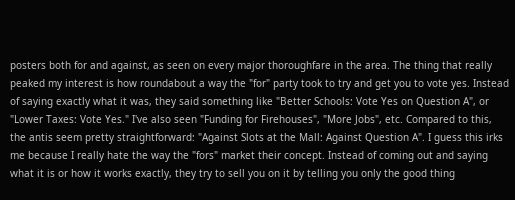posters both for and against, as seen on every major thoroughfare in the area. The thing that really peaked my interest is how roundabout a way the "for" party took to try and get you to vote yes. Instead of saying exactly what it was, they said something like "Better Schools: Vote Yes on Question A", or "Lower Taxes: Vote Yes." I've also seen "Funding for Firehouses", "More Jobs", etc. Compared to this, the antis seem pretty straightforward: "Against Slots at the Mall: Against Question A". I guess this irks me because I really hate the way the "fors" market their concept. Instead of coming out and saying what it is or how it works exactly, they try to sell you on it by telling you only the good thing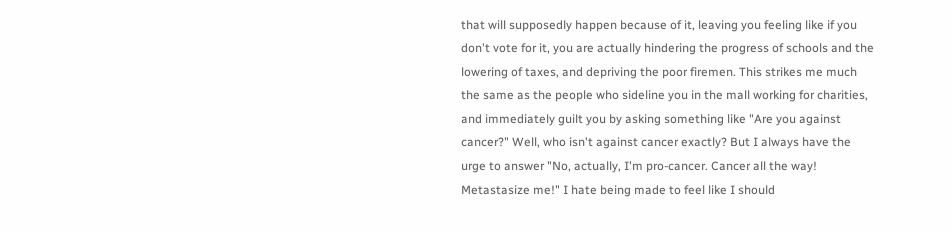that will supposedly happen because of it, leaving you feeling like if you don't vote for it, you are actually hindering the progress of schools and the lowering of taxes, and depriving the poor firemen. This strikes me much the same as the people who sideline you in the mall working for charities, and immediately guilt you by asking something like "Are you against cancer?" Well, who isn't against cancer exactly? But I always have the urge to answer "No, actually, I'm pro-cancer. Cancer all the way! Metastasize me!" I hate being made to feel like I should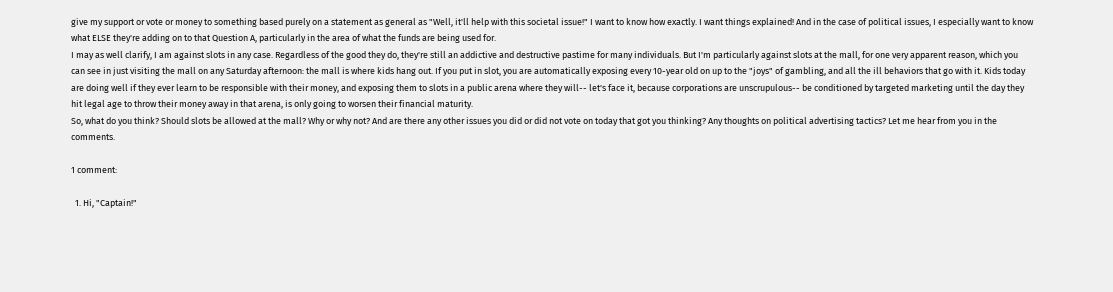give my support or vote or money to something based purely on a statement as general as "Well, it'll help with this societal issue!" I want to know how exactly. I want things explained! And in the case of political issues, I especially want to know what ELSE they're adding on to that Question A, particularly in the area of what the funds are being used for.
I may as well clarify, I am against slots in any case. Regardless of the good they do, they're still an addictive and destructive pastime for many individuals. But I'm particularly against slots at the mall, for one very apparent reason, which you can see in just visiting the mall on any Saturday afternoon: the mall is where kids hang out. If you put in slot, you are automatically exposing every 10-year old on up to the "joys" of gambling, and all the ill behaviors that go with it. Kids today are doing well if they ever learn to be responsible with their money, and exposing them to slots in a public arena where they will-- let's face it, because corporations are unscrupulous-- be conditioned by targeted marketing until the day they hit legal age to throw their money away in that arena, is only going to worsen their financial maturity.
So, what do you think? Should slots be allowed at the mall? Why or why not? And are there any other issues you did or did not vote on today that got you thinking? Any thoughts on political advertising tactics? Let me hear from you in the comments.

1 comment:

  1. Hi, "Captain!"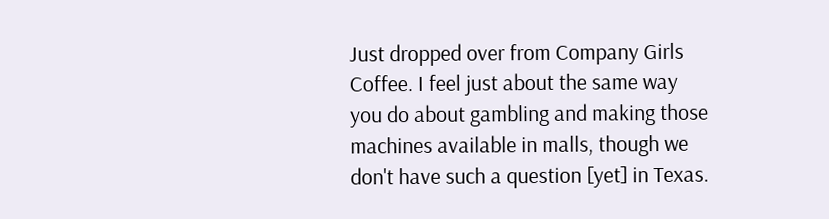Just dropped over from Company Girls Coffee. I feel just about the same way you do about gambling and making those machines available in malls, though we don't have such a question [yet] in Texas.